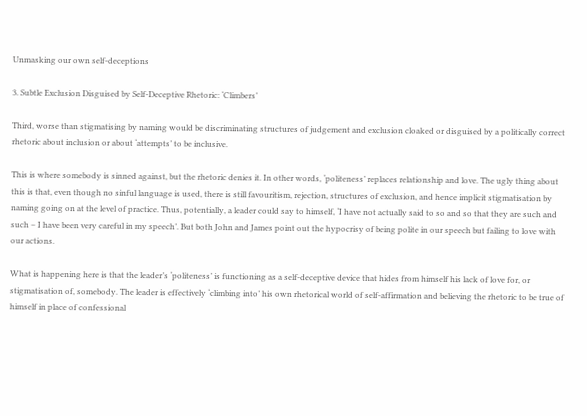Unmasking our own self-deceptions

3. Subtle Exclusion Disguised by Self-Deceptive Rhetoric: ‘Climbers’

Third, worse than stigmatising by naming would be discriminating structures of judgement and exclusion cloaked or disguised by a politically correct rhetoric about inclusion or about ‘attempts’ to be inclusive.

This is where somebody is sinned against, but the rhetoric denies it. In other words, ‘politeness’ replaces relationship and love. The ugly thing about this is that, even though no sinful language is used, there is still favouritism, rejection, structures of exclusion, and hence implicit stigmatisation by naming going on at the level of practice. Thus, potentially, a leader could say to himself, ‘I have not actually said to so and so that they are such and such – I have been very careful in my speech’. But both John and James point out the hypocrisy of being polite in our speech but failing to love with our actions.

What is happening here is that the leader’s ‘politeness’ is functioning as a self-deceptive device that hides from himself his lack of love for, or stigmatisation of, somebody. The leader is effectively ‘climbing into’ his own rhetorical world of self-affirmation and believing the rhetoric to be true of himself in place of confessional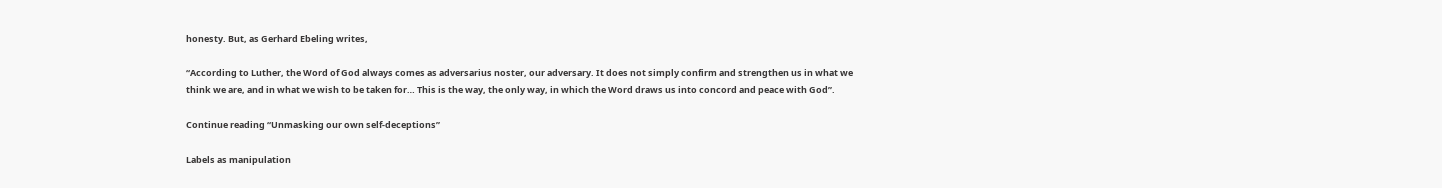honesty. But, as Gerhard Ebeling writes,

“According to Luther, the Word of God always comes as adversarius noster, our adversary. It does not simply confirm and strengthen us in what we think we are, and in what we wish to be taken for… This is the way, the only way, in which the Word draws us into concord and peace with God”.

Continue reading “Unmasking our own self-deceptions”

Labels as manipulation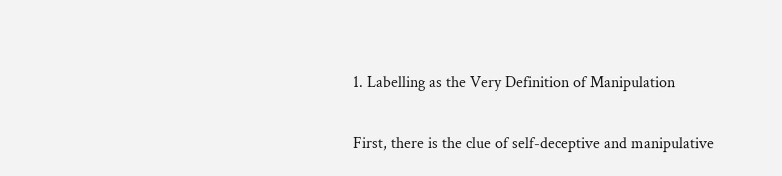1. Labelling as the Very Definition of Manipulation

First, there is the clue of self-deceptive and manipulative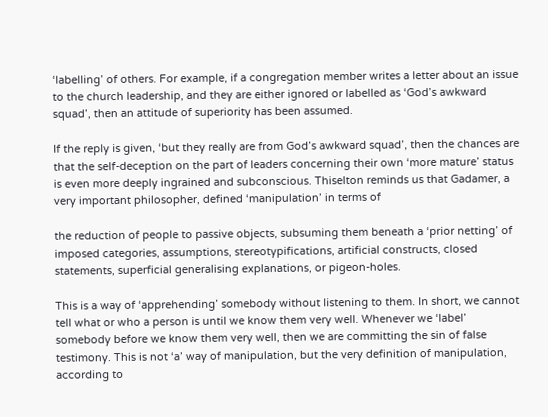‘labelling’ of others. For example, if a congregation member writes a letter about an issue to the church leadership, and they are either ignored or labelled as ‘God’s awkward squad’, then an attitude of superiority has been assumed.

If the reply is given, ‘but they really are from God’s awkward squad’, then the chances are that the self-deception on the part of leaders concerning their own ‘more mature’ status is even more deeply ingrained and subconscious. Thiselton reminds us that Gadamer, a very important philosopher, defined ‘manipulation’ in terms of

the reduction of people to passive objects, subsuming them beneath a ‘prior netting’ of imposed categories, assumptions, stereotypifications, artificial constructs, closed statements, superficial generalising explanations, or pigeon-holes.

This is a way of ‘apprehending’ somebody without listening to them. In short, we cannot tell what or who a person is until we know them very well. Whenever we ‘label’ somebody before we know them very well, then we are committing the sin of false testimony. This is not ‘a’ way of manipulation, but the very definition of manipulation, according to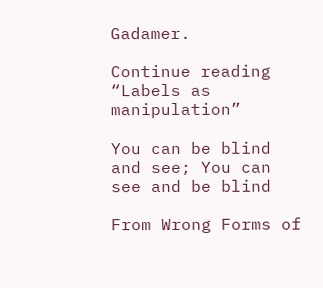Gadamer.

Continue reading “Labels as manipulation”

You can be blind and see; You can see and be blind

From Wrong Forms of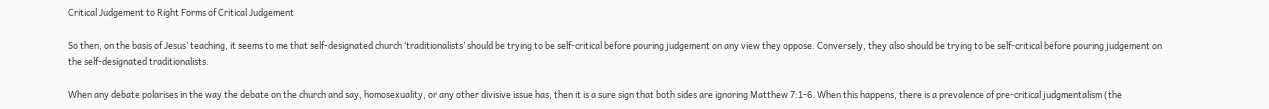Critical Judgement to Right Forms of Critical Judgement

So then, on the basis of Jesus’ teaching, it seems to me that self-designated church ‘traditionalists’ should be trying to be self-critical before pouring judgement on any view they oppose. Conversely, they also should be trying to be self-critical before pouring judgement on the self-designated traditionalists.

When any debate polarises in the way the debate on the church and say, homosexuality, or any other divisive issue has, then it is a sure sign that both sides are ignoring Matthew 7:1-6. When this happens, there is a prevalence of pre-critical judgmentalism (the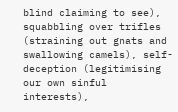blind claiming to see), squabbling over trifles (straining out gnats and swallowing camels), self-deception (legitimising our own sinful interests),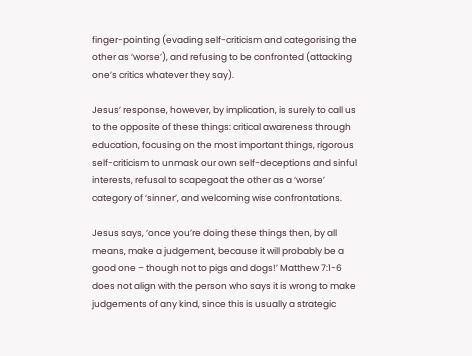finger-pointing (evading self-criticism and categorising the other as ‘worse’), and refusing to be confronted (attacking one’s critics whatever they say).

Jesus’ response, however, by implication, is surely to call us to the opposite of these things: critical awareness through education, focusing on the most important things, rigorous self-criticism to unmask our own self-deceptions and sinful interests, refusal to scapegoat the other as a ‘worse’ category of ‘sinner’, and welcoming wise confrontations.

Jesus says, ‘once you’re doing these things then, by all means, make a judgement, because it will probably be a good one – though not to pigs and dogs!’ Matthew 7:1-6 does not align with the person who says it is wrong to make judgements of any kind, since this is usually a strategic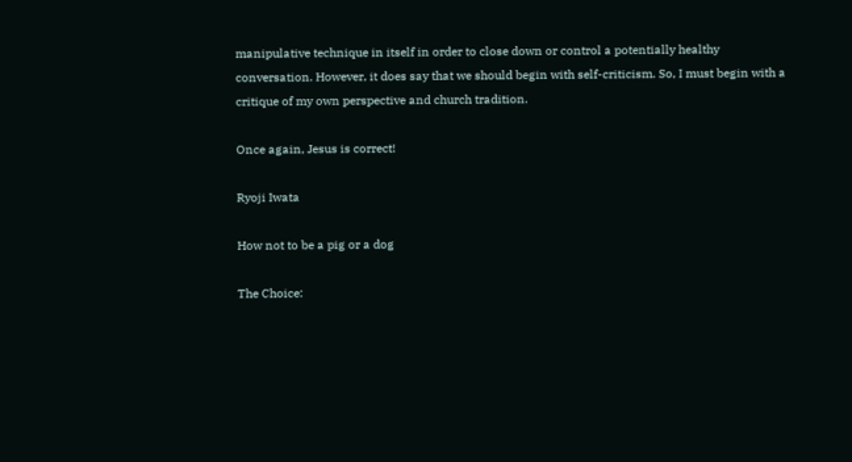manipulative technique in itself in order to close down or control a potentially healthy conversation. However, it does say that we should begin with self-criticism. So, I must begin with a critique of my own perspective and church tradition.

Once again, Jesus is correct!

Ryoji Iwata

How not to be a pig or a dog

The Choice: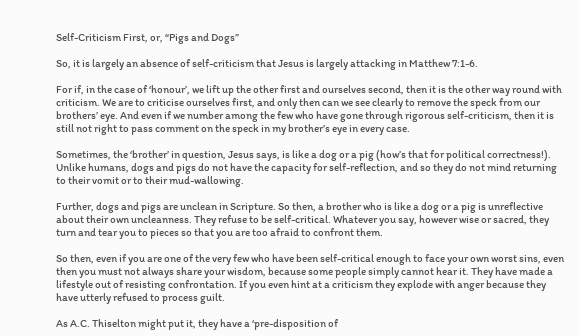Self-Criticism First, or, “Pigs and Dogs”

So, it is largely an absence of self-criticism that Jesus is largely attacking in Matthew 7:1-6.

For if, in the case of ‘honour’, we lift up the other first and ourselves second, then it is the other way round with criticism. We are to criticise ourselves first, and only then can we see clearly to remove the speck from our brothers’ eye. And even if we number among the few who have gone through rigorous self-criticism, then it is still not right to pass comment on the speck in my brother’s eye in every case.

Sometimes, the ‘brother’ in question, Jesus says, is like a dog or a pig (how’s that for political correctness!). Unlike humans, dogs and pigs do not have the capacity for self-reflection, and so they do not mind returning to their vomit or to their mud-wallowing.

Further, dogs and pigs are unclean in Scripture. So then, a brother who is like a dog or a pig is unreflective about their own uncleanness. They refuse to be self-critical. Whatever you say, however wise or sacred, they turn and tear you to pieces so that you are too afraid to confront them.

So then, even if you are one of the very few who have been self-critical enough to face your own worst sins, even then you must not always share your wisdom, because some people simply cannot hear it. They have made a lifestyle out of resisting confrontation. If you even hint at a criticism they explode with anger because they have utterly refused to process guilt.

As A.C. Thiselton might put it, they have a ‘pre-disposition of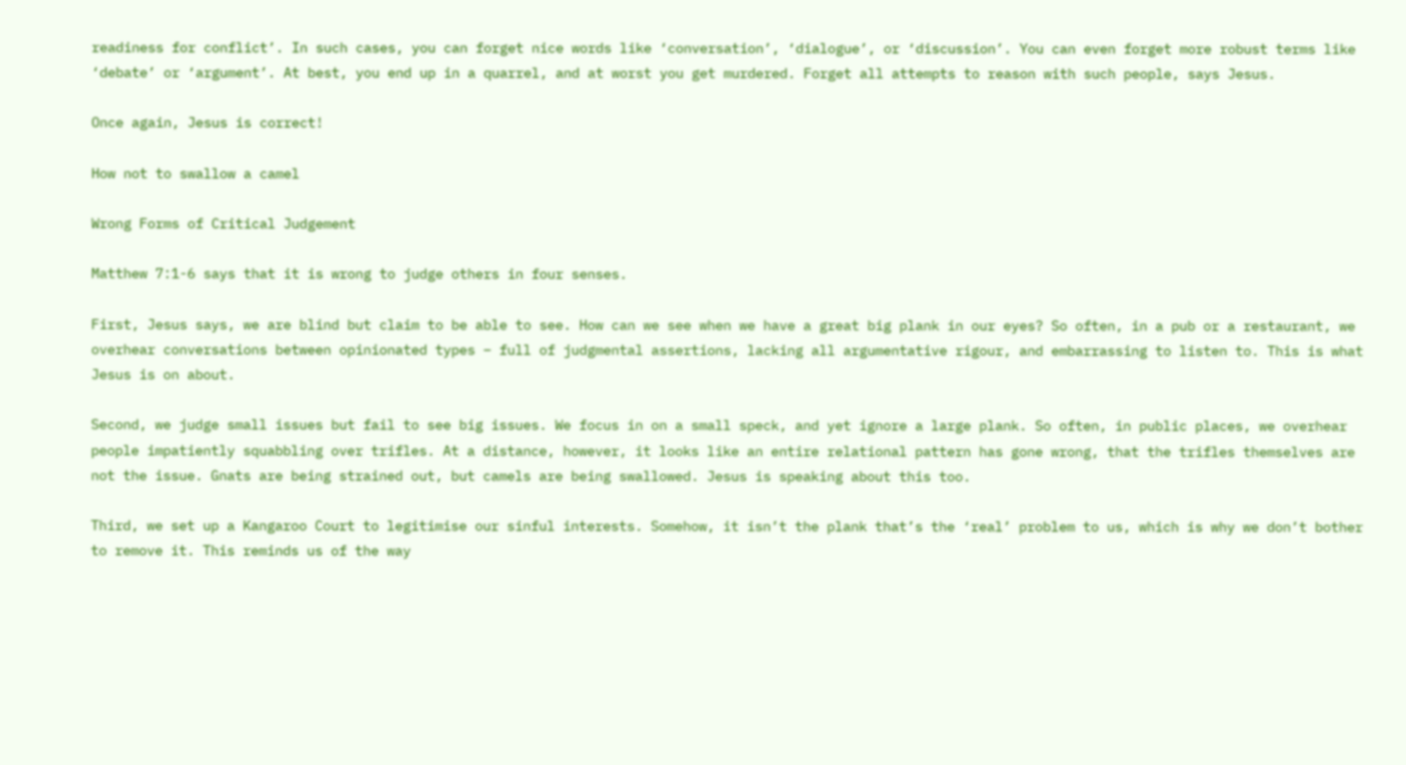readiness for conflict’. In such cases, you can forget nice words like ‘conversation’, ‘dialogue’, or ‘discussion’. You can even forget more robust terms like ‘debate’ or ‘argument’. At best, you end up in a quarrel, and at worst you get murdered. Forget all attempts to reason with such people, says Jesus.

Once again, Jesus is correct!

How not to swallow a camel

Wrong Forms of Critical Judgement

Matthew 7:1-6 says that it is wrong to judge others in four senses.

First, Jesus says, we are blind but claim to be able to see. How can we see when we have a great big plank in our eyes? So often, in a pub or a restaurant, we overhear conversations between opinionated types – full of judgmental assertions, lacking all argumentative rigour, and embarrassing to listen to. This is what Jesus is on about.

Second, we judge small issues but fail to see big issues. We focus in on a small speck, and yet ignore a large plank. So often, in public places, we overhear people impatiently squabbling over trifles. At a distance, however, it looks like an entire relational pattern has gone wrong, that the trifles themselves are not the issue. Gnats are being strained out, but camels are being swallowed. Jesus is speaking about this too.

Third, we set up a Kangaroo Court to legitimise our sinful interests. Somehow, it isn’t the plank that’s the ‘real’ problem to us, which is why we don’t bother to remove it. This reminds us of the way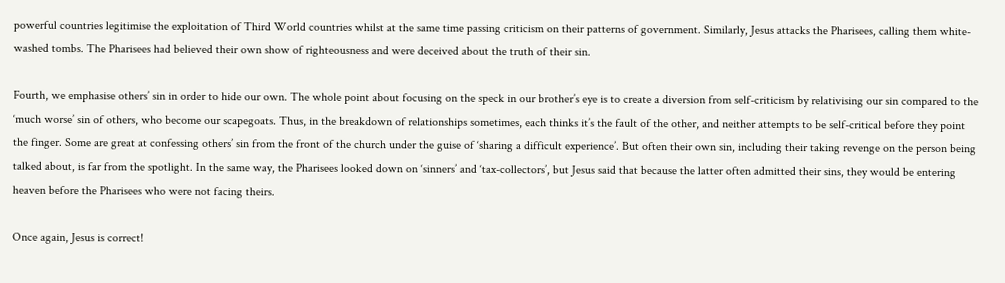powerful countries legitimise the exploitation of Third World countries whilst at the same time passing criticism on their patterns of government. Similarly, Jesus attacks the Pharisees, calling them white-washed tombs. The Pharisees had believed their own show of righteousness and were deceived about the truth of their sin.

Fourth, we emphasise others’ sin in order to hide our own. The whole point about focusing on the speck in our brother’s eye is to create a diversion from self-criticism by relativising our sin compared to the ‘much worse’ sin of others, who become our scapegoats. Thus, in the breakdown of relationships sometimes, each thinks it’s the fault of the other, and neither attempts to be self-critical before they point the finger. Some are great at confessing others’ sin from the front of the church under the guise of ‘sharing a difficult experience’. But often their own sin, including their taking revenge on the person being talked about, is far from the spotlight. In the same way, the Pharisees looked down on ‘sinners’ and ‘tax-collectors’, but Jesus said that because the latter often admitted their sins, they would be entering heaven before the Pharisees who were not facing theirs.

Once again, Jesus is correct!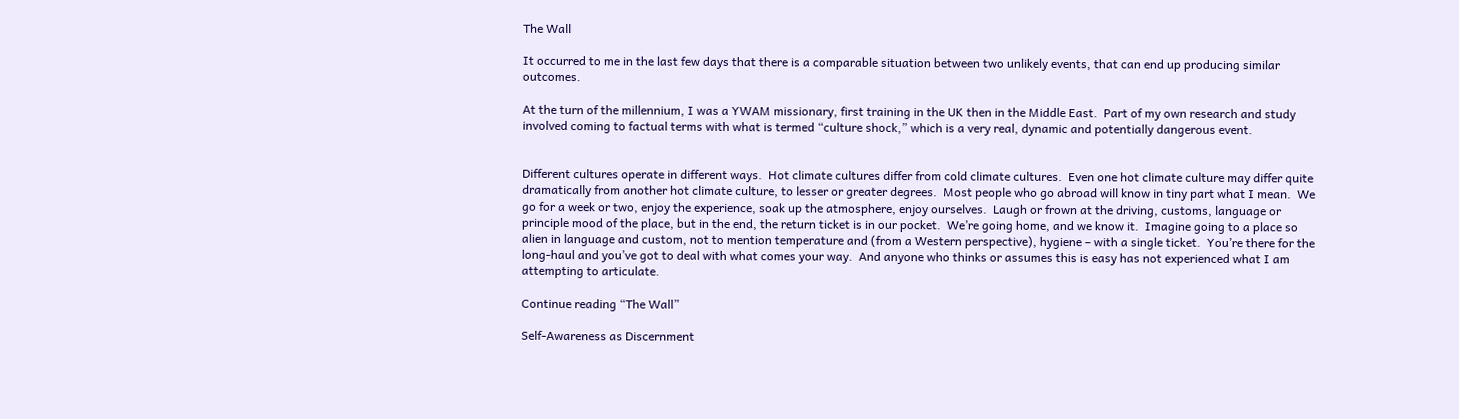The Wall

It occurred to me in the last few days that there is a comparable situation between two unlikely events, that can end up producing similar outcomes.

At the turn of the millennium, I was a YWAM missionary, first training in the UK then in the Middle East.  Part of my own research and study involved coming to factual terms with what is termed “culture shock,” which is a very real, dynamic and potentially dangerous event.


Different cultures operate in different ways.  Hot climate cultures differ from cold climate cultures.  Even one hot climate culture may differ quite dramatically from another hot climate culture, to lesser or greater degrees.  Most people who go abroad will know in tiny part what I mean.  We go for a week or two, enjoy the experience, soak up the atmosphere, enjoy ourselves.  Laugh or frown at the driving, customs, language or principle mood of the place, but in the end, the return ticket is in our pocket.  We’re going home, and we know it.  Imagine going to a place so alien in language and custom, not to mention temperature and (from a Western perspective), hygiene – with a single ticket.  You’re there for the long-haul and you’ve got to deal with what comes your way.  And anyone who thinks or assumes this is easy has not experienced what I am attempting to articulate.

Continue reading “The Wall”

Self-Awareness as Discernment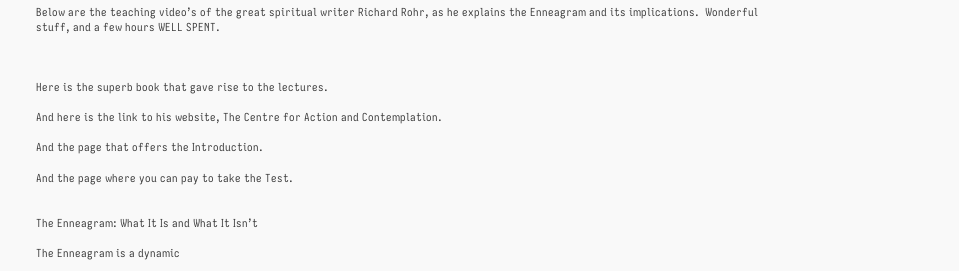Below are the teaching video’s of the great spiritual writer Richard Rohr, as he explains the Enneagram and its implications.  Wonderful stuff, and a few hours WELL SPENT.



Here is the superb book that gave rise to the lectures.

And here is the link to his website, The Centre for Action and Contemplation.

And the page that offers the Introduction.

And the page where you can pay to take the Test.


The Enneagram: What It Is and What It Isn’t

The Enneagram is a dynamic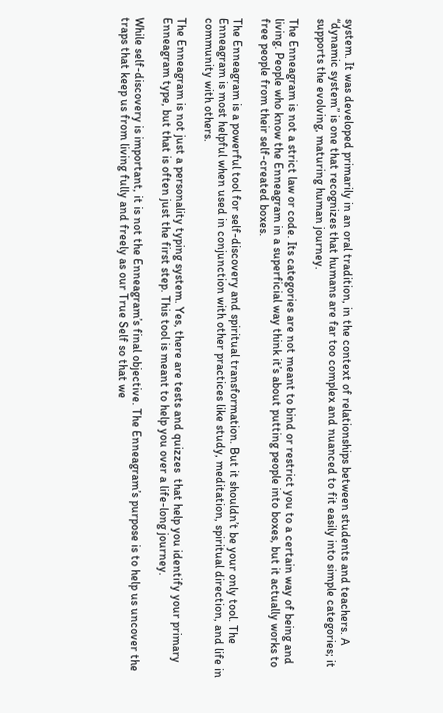system. It was developed primarily in an oral tradition, in the context of relationships between students and teachers. A “dynamic system” is one that recognizes that humans are far too complex and nuanced to fit easily into simple categories; it supports the evolving, maturing human journey.

The Enneagram is not a strict law or code. Its categories are not meant to bind or restrict you to a certain way of being and living. People who know the Enneagram in a superficial way think it’s about putting people into boxes, but it actually works to free people from their self-created boxes.

The Enneagram is a powerful tool for self-discovery and spiritual transformation. But it shouldn’t be your only tool. The Enneagram is most helpful when used in conjunction with other practices like study, meditation, spiritual direction, and life in community with others.

The Enneagram is not just a personality typing system. Yes, there are tests and quizzes  that help you identify your primary Enneagram type, but that is often just the first step. This tool is meant to help you over a life-long journey.

While self-discovery is important, it is not the Enneagram’s final objective. The Enneagram’s purpose is to help us uncover the traps that keep us from living fully and freely as our True Self so that we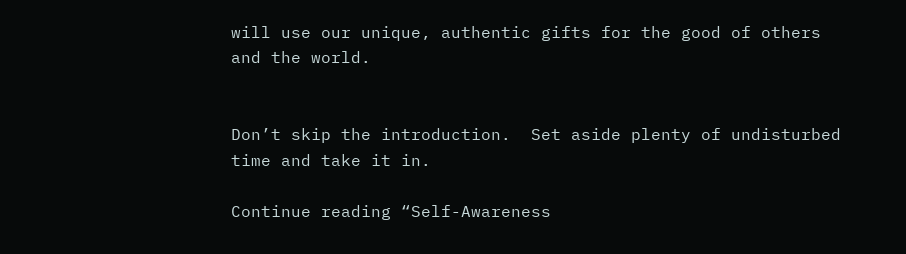will use our unique, authentic gifts for the good of others and the world.


Don’t skip the introduction.  Set aside plenty of undisturbed time and take it in.

Continue reading “Self-Awareness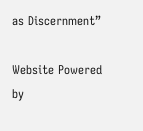as Discernment”

Website Powered by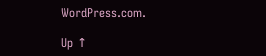WordPress.com.

Up ↑